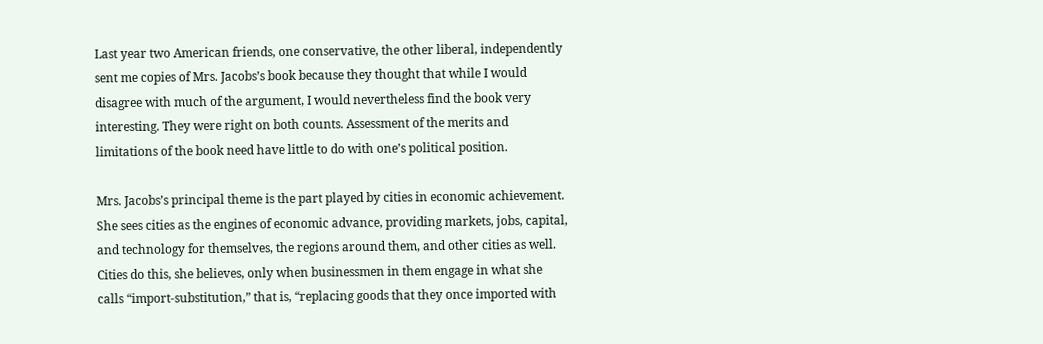Last year two American friends, one conservative, the other liberal, independently sent me copies of Mrs. Jacobs’s book because they thought that while I would disagree with much of the argument, I would nevertheless find the book very interesting. They were right on both counts. Assessment of the merits and limitations of the book need have little to do with one’s political position.

Mrs. Jacobs’s principal theme is the part played by cities in economic achievement. She sees cities as the engines of economic advance, providing markets, jobs, capital, and technology for themselves, the regions around them, and other cities as well. Cities do this, she believes, only when businessmen in them engage in what she calls “import-substitution,” that is, “replacing goods that they once imported with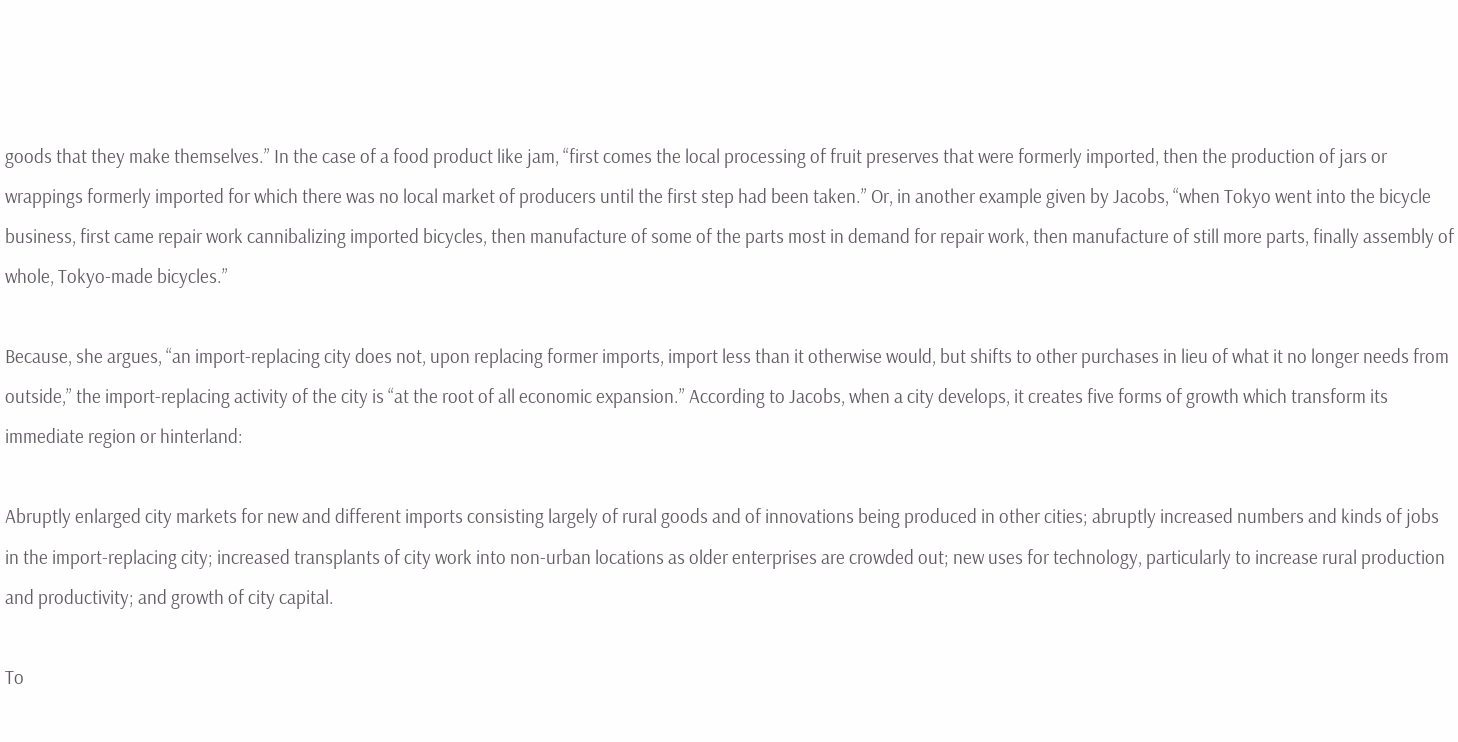goods that they make themselves.” In the case of a food product like jam, “first comes the local processing of fruit preserves that were formerly imported, then the production of jars or wrappings formerly imported for which there was no local market of producers until the first step had been taken.” Or, in another example given by Jacobs, “when Tokyo went into the bicycle business, first came repair work cannibalizing imported bicycles, then manufacture of some of the parts most in demand for repair work, then manufacture of still more parts, finally assembly of whole, Tokyo-made bicycles.”

Because, she argues, “an import-replacing city does not, upon replacing former imports, import less than it otherwise would, but shifts to other purchases in lieu of what it no longer needs from outside,” the import-replacing activity of the city is “at the root of all economic expansion.” According to Jacobs, when a city develops, it creates five forms of growth which transform its immediate region or hinterland:

Abruptly enlarged city markets for new and different imports consisting largely of rural goods and of innovations being produced in other cities; abruptly increased numbers and kinds of jobs in the import-replacing city; increased transplants of city work into non-urban locations as older enterprises are crowded out; new uses for technology, particularly to increase rural production and productivity; and growth of city capital.

To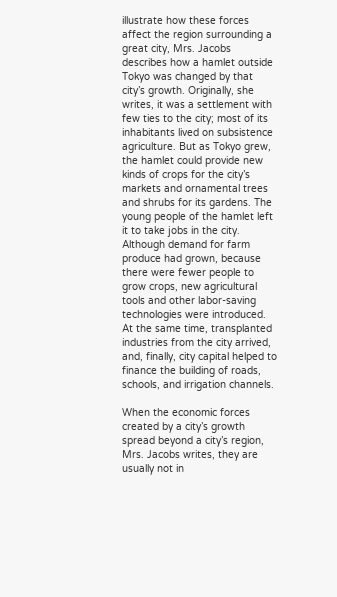illustrate how these forces affect the region surrounding a great city, Mrs. Jacobs describes how a hamlet outside Tokyo was changed by that city’s growth. Originally, she writes, it was a settlement with few ties to the city; most of its inhabitants lived on subsistence agriculture. But as Tokyo grew, the hamlet could provide new kinds of crops for the city’s markets and ornamental trees and shrubs for its gardens. The young people of the hamlet left it to take jobs in the city. Although demand for farm produce had grown, because there were fewer people to grow crops, new agricultural tools and other labor-saving technologies were introduced. At the same time, transplanted industries from the city arrived, and, finally, city capital helped to finance the building of roads, schools, and irrigation channels.

When the economic forces created by a city’s growth spread beyond a city’s region, Mrs. Jacobs writes, they are usually not in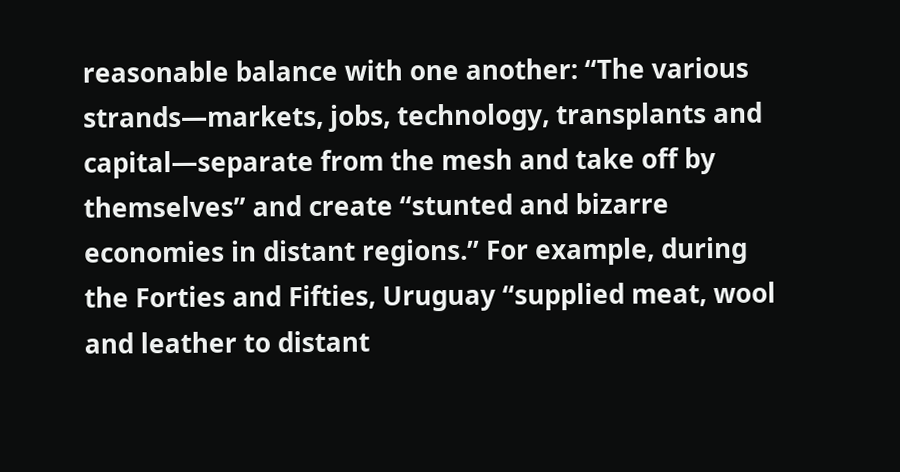reasonable balance with one another: “The various strands—markets, jobs, technology, transplants and capital—separate from the mesh and take off by themselves” and create “stunted and bizarre economies in distant regions.” For example, during the Forties and Fifties, Uruguay “supplied meat, wool and leather to distant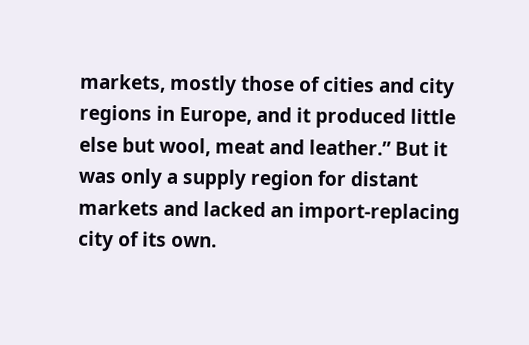markets, mostly those of cities and city regions in Europe, and it produced little else but wool, meat and leather.” But it was only a supply region for distant markets and lacked an import-replacing city of its own.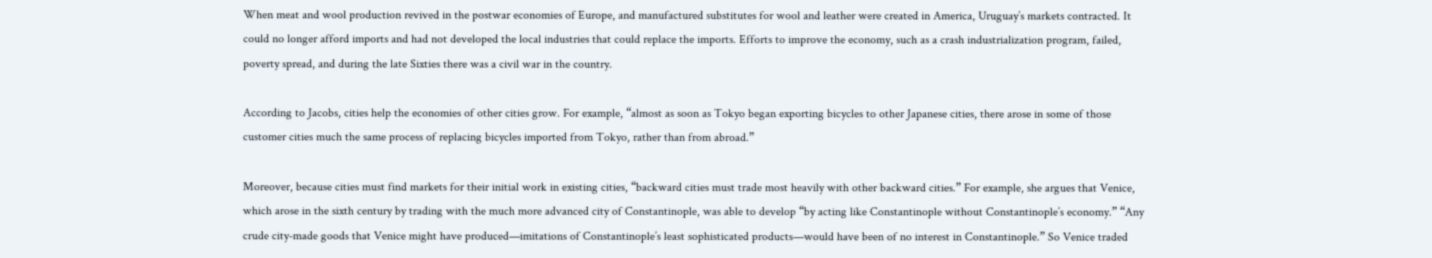When meat and wool production revived in the postwar economies of Europe, and manufactured substitutes for wool and leather were created in America, Uruguay’s markets contracted. It could no longer afford imports and had not developed the local industries that could replace the imports. Efforts to improve the economy, such as a crash industrialization program, failed, poverty spread, and during the late Sixties there was a civil war in the country.

According to Jacobs, cities help the economies of other cities grow. For example, “almost as soon as Tokyo began exporting bicycles to other Japanese cities, there arose in some of those customer cities much the same process of replacing bicycles imported from Tokyo, rather than from abroad.”

Moreover, because cities must find markets for their initial work in existing cities, “backward cities must trade most heavily with other backward cities.” For example, she argues that Venice, which arose in the sixth century by trading with the much more advanced city of Constantinople, was able to develop “by acting like Constantinople without Constantinople’s economy.” “Any crude city-made goods that Venice might have produced—imitations of Constantinople’s least sophisticated products—would have been of no interest in Constantinople.” So Venice traded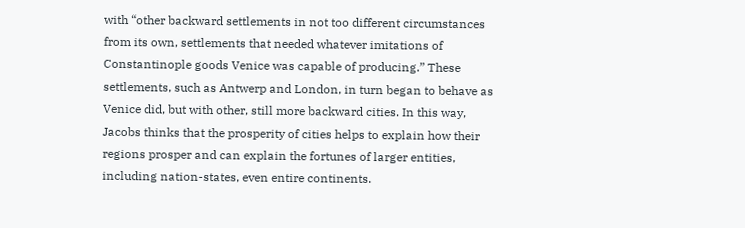with “other backward settlements in not too different circumstances from its own, settlements that needed whatever imitations of Constantinople goods Venice was capable of producing.” These settlements, such as Antwerp and London, in turn began to behave as Venice did, but with other, still more backward cities. In this way, Jacobs thinks that the prosperity of cities helps to explain how their regions prosper and can explain the fortunes of larger entities, including nation-states, even entire continents.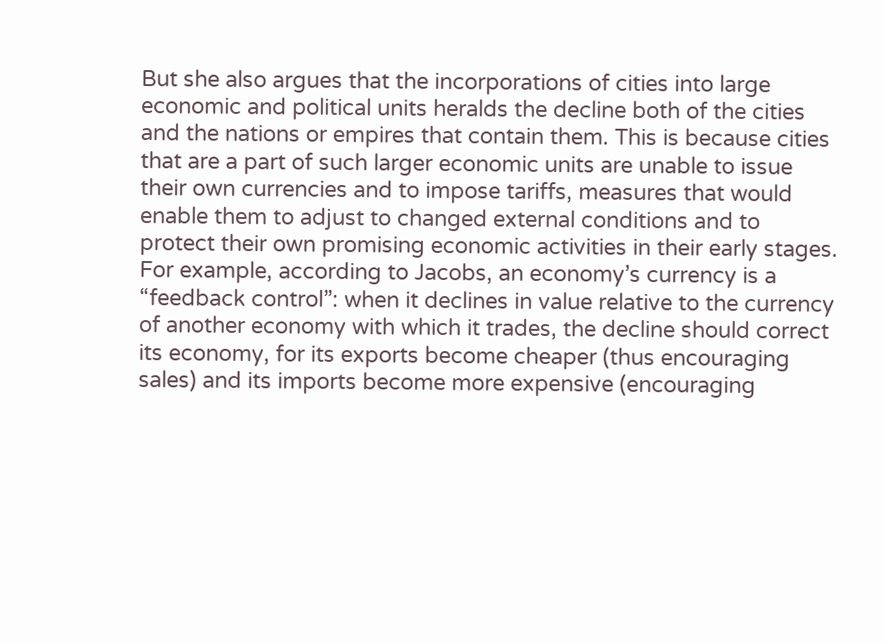But she also argues that the incorporations of cities into large economic and political units heralds the decline both of the cities and the nations or empires that contain them. This is because cities that are a part of such larger economic units are unable to issue their own currencies and to impose tariffs, measures that would enable them to adjust to changed external conditions and to protect their own promising economic activities in their early stages. For example, according to Jacobs, an economy’s currency is a “feedback control”: when it declines in value relative to the currency of another economy with which it trades, the decline should correct its economy, for its exports become cheaper (thus encouraging sales) and its imports become more expensive (encouraging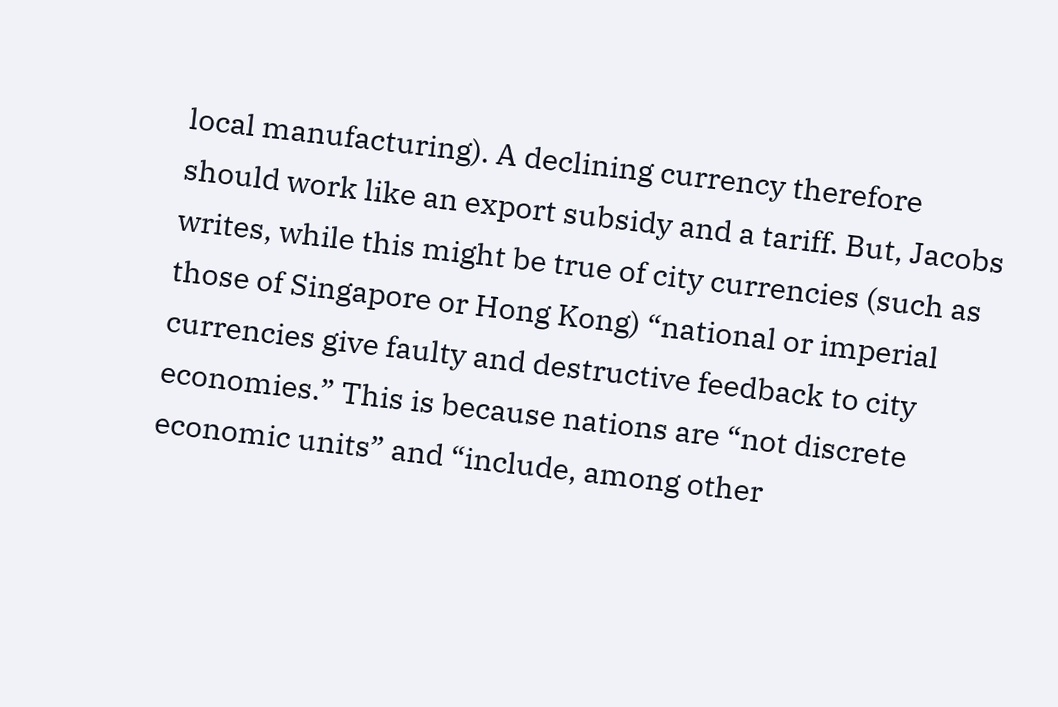local manufacturing). A declining currency therefore should work like an export subsidy and a tariff. But, Jacobs writes, while this might be true of city currencies (such as those of Singapore or Hong Kong) “national or imperial currencies give faulty and destructive feedback to city economies.” This is because nations are “not discrete economic units” and “include, among other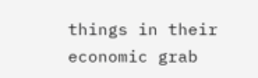things in their economic grab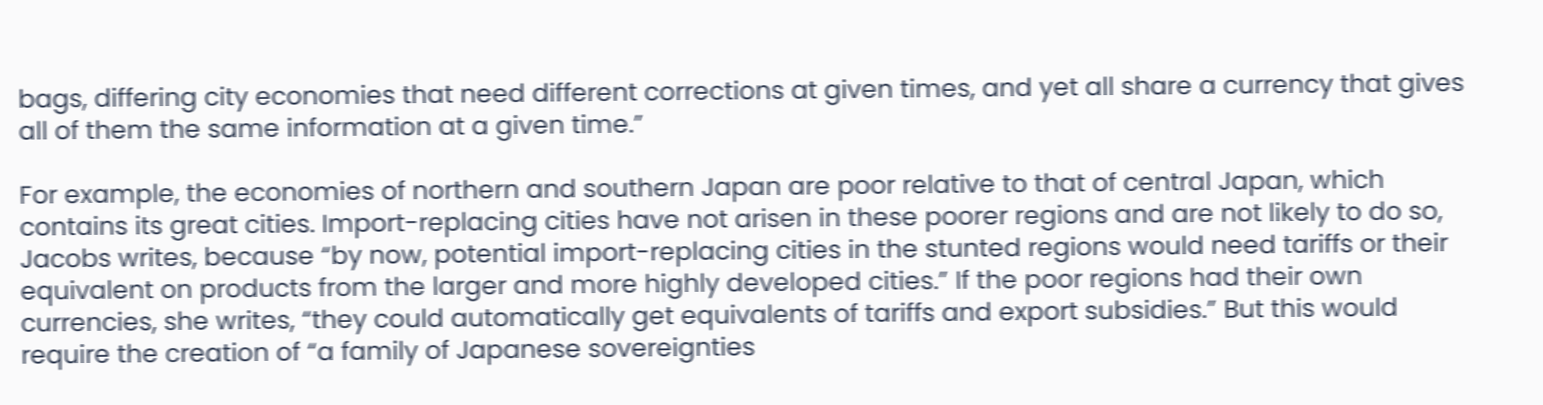bags, differing city economies that need different corrections at given times, and yet all share a currency that gives all of them the same information at a given time.”

For example, the economies of northern and southern Japan are poor relative to that of central Japan, which contains its great cities. Import-replacing cities have not arisen in these poorer regions and are not likely to do so, Jacobs writes, because “by now, potential import-replacing cities in the stunted regions would need tariffs or their equivalent on products from the larger and more highly developed cities.” If the poor regions had their own currencies, she writes, “they could automatically get equivalents of tariffs and export subsidies.” But this would require the creation of “a family of Japanese sovereignties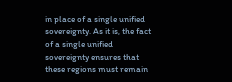in place of a single unified sovereignty. As it is, the fact of a single unified sovereignty ensures that these regions must remain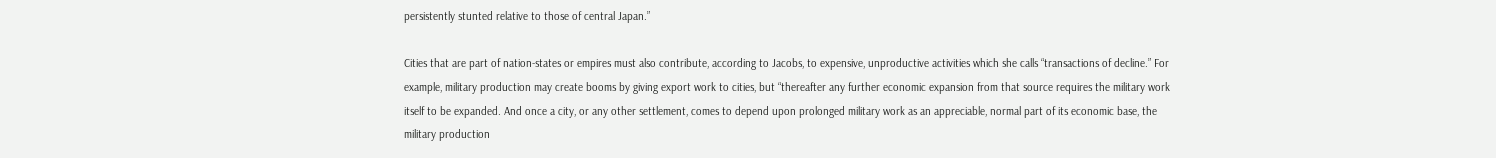persistently stunted relative to those of central Japan.”

Cities that are part of nation-states or empires must also contribute, according to Jacobs, to expensive, unproductive activities which she calls “transactions of decline.” For example, military production may create booms by giving export work to cities, but “thereafter any further economic expansion from that source requires the military work itself to be expanded. And once a city, or any other settlement, comes to depend upon prolonged military work as an appreciable, normal part of its economic base, the military production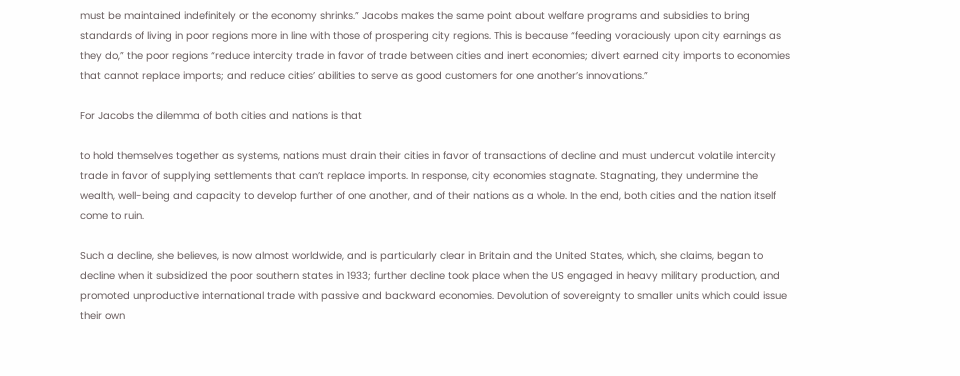must be maintained indefinitely or the economy shrinks.” Jacobs makes the same point about welfare programs and subsidies to bring standards of living in poor regions more in line with those of prospering city regions. This is because “feeding voraciously upon city earnings as they do,” the poor regions “reduce intercity trade in favor of trade between cities and inert economies; divert earned city imports to economies that cannot replace imports; and reduce cities’ abilities to serve as good customers for one another’s innovations.”

For Jacobs the dilemma of both cities and nations is that

to hold themselves together as systems, nations must drain their cities in favor of transactions of decline and must undercut volatile intercity trade in favor of supplying settlements that can’t replace imports. In response, city economies stagnate. Stagnating, they undermine the wealth, well-being and capacity to develop further of one another, and of their nations as a whole. In the end, both cities and the nation itself come to ruin.

Such a decline, she believes, is now almost worldwide, and is particularly clear in Britain and the United States, which, she claims, began to decline when it subsidized the poor southern states in 1933; further decline took place when the US engaged in heavy military production, and promoted unproductive international trade with passive and backward economies. Devolution of sovereignty to smaller units which could issue their own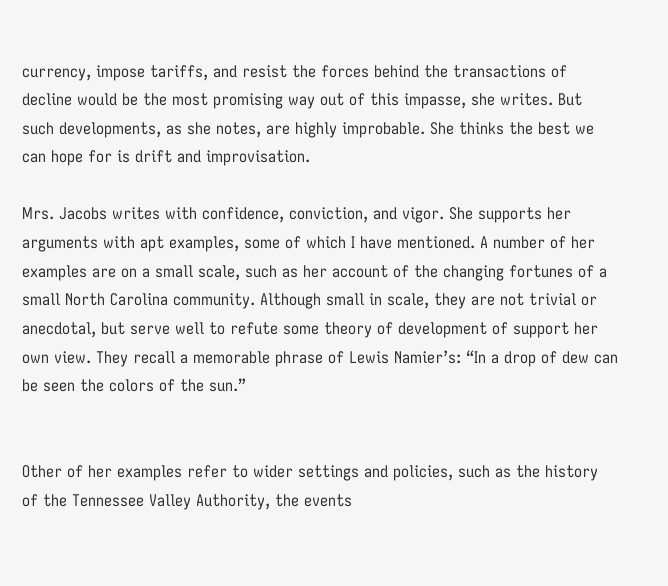currency, impose tariffs, and resist the forces behind the transactions of decline would be the most promising way out of this impasse, she writes. But such developments, as she notes, are highly improbable. She thinks the best we can hope for is drift and improvisation.

Mrs. Jacobs writes with confidence, conviction, and vigor. She supports her arguments with apt examples, some of which I have mentioned. A number of her examples are on a small scale, such as her account of the changing fortunes of a small North Carolina community. Although small in scale, they are not trivial or anecdotal, but serve well to refute some theory of development of support her own view. They recall a memorable phrase of Lewis Namier’s: “In a drop of dew can be seen the colors of the sun.”


Other of her examples refer to wider settings and policies, such as the history of the Tennessee Valley Authority, the events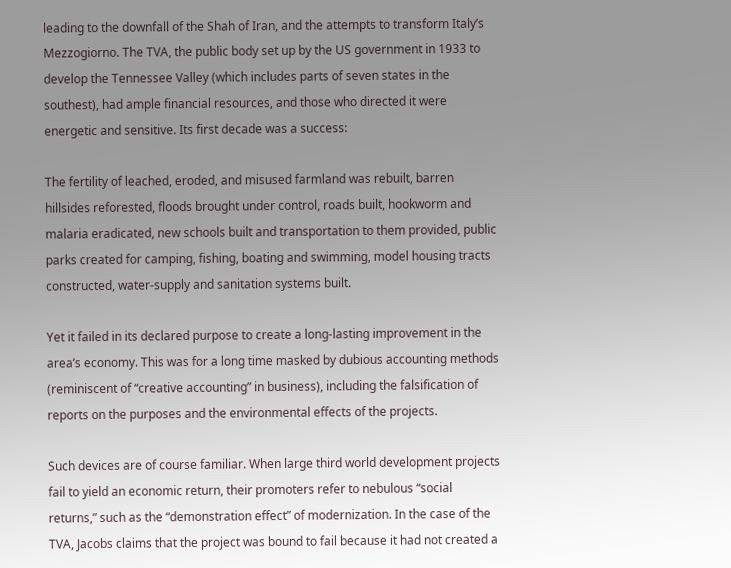leading to the downfall of the Shah of Iran, and the attempts to transform Italy’s Mezzogiorno. The TVA, the public body set up by the US government in 1933 to develop the Tennessee Valley (which includes parts of seven states in the southest), had ample financial resources, and those who directed it were energetic and sensitive. Its first decade was a success:

The fertility of leached, eroded, and misused farmland was rebuilt, barren hillsides reforested, floods brought under control, roads built, hookworm and malaria eradicated, new schools built and transportation to them provided, public parks created for camping, fishing, boating and swimming, model housing tracts constructed, water-supply and sanitation systems built.

Yet it failed in its declared purpose to create a long-lasting improvement in the area’s economy. This was for a long time masked by dubious accounting methods (reminiscent of “creative accounting” in business), including the falsification of reports on the purposes and the environmental effects of the projects.

Such devices are of course familiar. When large third world development projects fail to yield an economic return, their promoters refer to nebulous “social returns,” such as the “demonstration effect” of modernization. In the case of the TVA, Jacobs claims that the project was bound to fail because it had not created a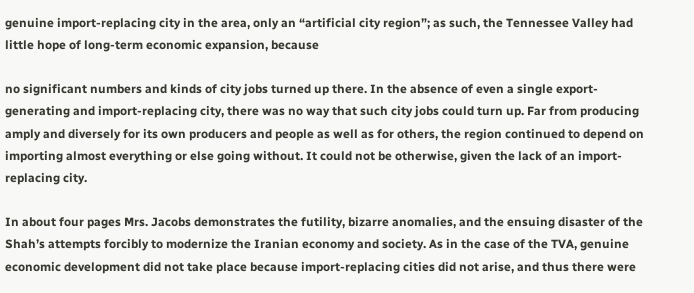genuine import-replacing city in the area, only an “artificial city region”; as such, the Tennessee Valley had little hope of long-term economic expansion, because

no significant numbers and kinds of city jobs turned up there. In the absence of even a single export-generating and import-replacing city, there was no way that such city jobs could turn up. Far from producing amply and diversely for its own producers and people as well as for others, the region continued to depend on importing almost everything or else going without. It could not be otherwise, given the lack of an import-replacing city.

In about four pages Mrs. Jacobs demonstrates the futility, bizarre anomalies, and the ensuing disaster of the Shah’s attempts forcibly to modernize the Iranian economy and society. As in the case of the TVA, genuine economic development did not take place because import-replacing cities did not arise, and thus there were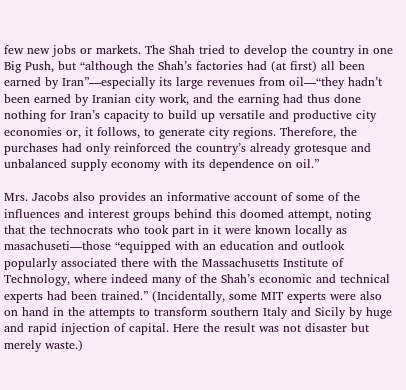few new jobs or markets. The Shah tried to develop the country in one Big Push, but “although the Shah’s factories had (at first) all been earned by Iran”—especially its large revenues from oil—“they hadn’t been earned by Iranian city work, and the earning had thus done nothing for Iran’s capacity to build up versatile and productive city economies or, it follows, to generate city regions. Therefore, the purchases had only reinforced the country’s already grotesque and unbalanced supply economy with its dependence on oil.”

Mrs. Jacobs also provides an informative account of some of the influences and interest groups behind this doomed attempt, noting that the technocrats who took part in it were known locally as masachuseti—those “equipped with an education and outlook popularly associated there with the Massachusetts Institute of Technology, where indeed many of the Shah’s economic and technical experts had been trained.” (Incidentally, some MIT experts were also on hand in the attempts to transform southern Italy and Sicily by huge and rapid injection of capital. Here the result was not disaster but merely waste.)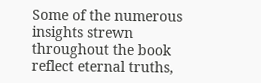Some of the numerous insights strewn throughout the book reflect eternal truths,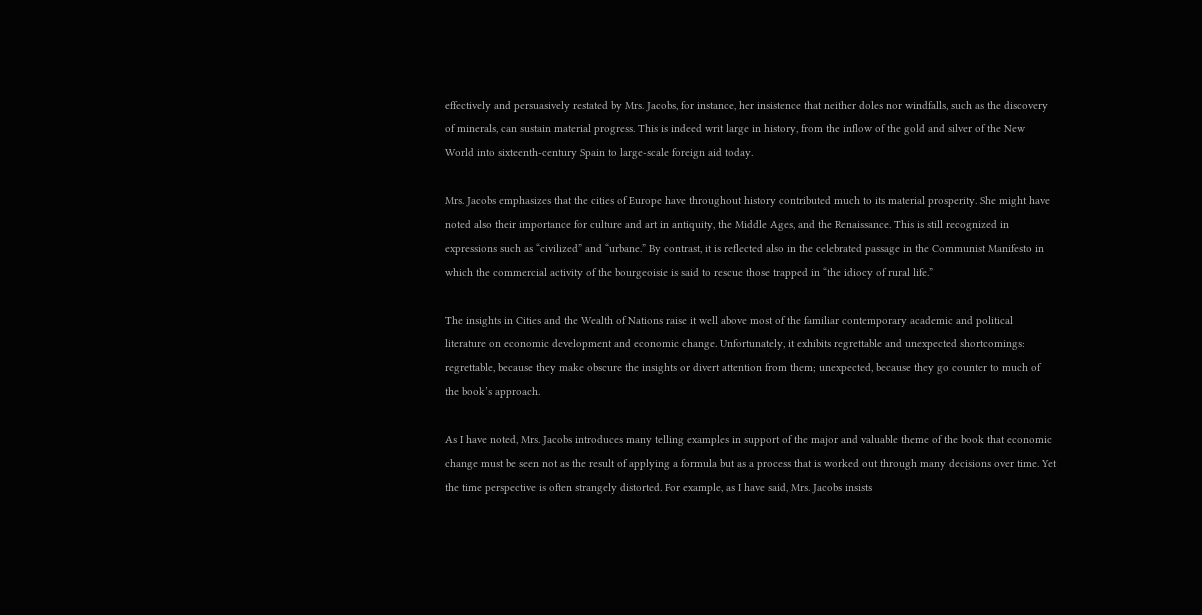effectively and persuasively restated by Mrs. Jacobs, for instance, her insistence that neither doles nor windfalls, such as the discovery of minerals, can sustain material progress. This is indeed writ large in history, from the inflow of the gold and silver of the New World into sixteenth-century Spain to large-scale foreign aid today.

Mrs. Jacobs emphasizes that the cities of Europe have throughout history contributed much to its material prosperity. She might have noted also their importance for culture and art in antiquity, the Middle Ages, and the Renaissance. This is still recognized in expressions such as “civilized” and “urbane.” By contrast, it is reflected also in the celebrated passage in the Communist Manifesto in which the commercial activity of the bourgeoisie is said to rescue those trapped in “the idiocy of rural life.”

The insights in Cities and the Wealth of Nations raise it well above most of the familiar contemporary academic and political literature on economic development and economic change. Unfortunately, it exhibits regrettable and unexpected shortcomings: regrettable, because they make obscure the insights or divert attention from them; unexpected, because they go counter to much of the book’s approach.

As I have noted, Mrs. Jacobs introduces many telling examples in support of the major and valuable theme of the book that economic change must be seen not as the result of applying a formula but as a process that is worked out through many decisions over time. Yet the time perspective is often strangely distorted. For example, as I have said, Mrs. Jacobs insists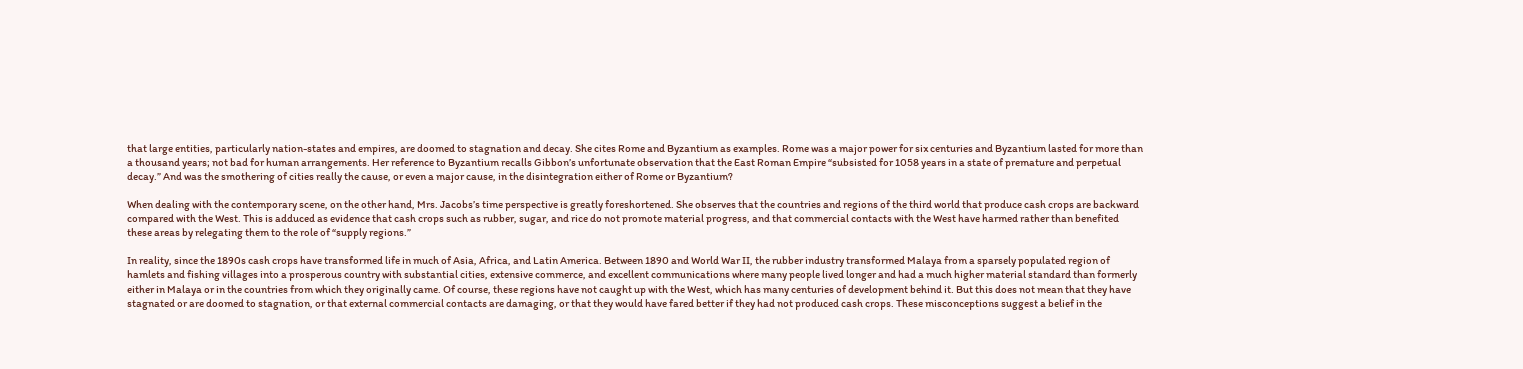that large entities, particularly nation-states and empires, are doomed to stagnation and decay. She cites Rome and Byzantium as examples. Rome was a major power for six centuries and Byzantium lasted for more than a thousand years; not bad for human arrangements. Her reference to Byzantium recalls Gibbon’s unfortunate observation that the East Roman Empire “subsisted for 1058 years in a state of premature and perpetual decay.” And was the smothering of cities really the cause, or even a major cause, in the disintegration either of Rome or Byzantium?

When dealing with the contemporary scene, on the other hand, Mrs. Jacobs’s time perspective is greatly foreshortened. She observes that the countries and regions of the third world that produce cash crops are backward compared with the West. This is adduced as evidence that cash crops such as rubber, sugar, and rice do not promote material progress, and that commercial contacts with the West have harmed rather than benefited these areas by relegating them to the role of “supply regions.”

In reality, since the 1890s cash crops have transformed life in much of Asia, Africa, and Latin America. Between 1890 and World War II, the rubber industry transformed Malaya from a sparsely populated region of hamlets and fishing villages into a prosperous country with substantial cities, extensive commerce, and excellent communications where many people lived longer and had a much higher material standard than formerly either in Malaya or in the countries from which they originally came. Of course, these regions have not caught up with the West, which has many centuries of development behind it. But this does not mean that they have stagnated or are doomed to stagnation, or that external commercial contacts are damaging, or that they would have fared better if they had not produced cash crops. These misconceptions suggest a belief in the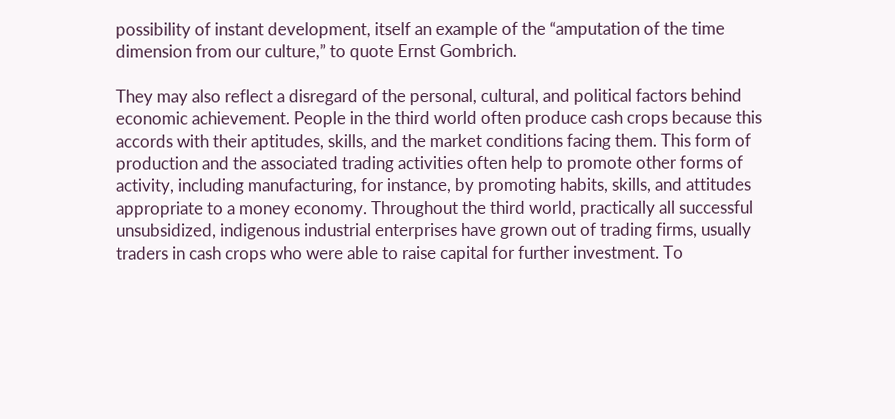possibility of instant development, itself an example of the “amputation of the time dimension from our culture,” to quote Ernst Gombrich.

They may also reflect a disregard of the personal, cultural, and political factors behind economic achievement. People in the third world often produce cash crops because this accords with their aptitudes, skills, and the market conditions facing them. This form of production and the associated trading activities often help to promote other forms of activity, including manufacturing, for instance, by promoting habits, skills, and attitudes appropriate to a money economy. Throughout the third world, practically all successful unsubsidized, indigenous industrial enterprises have grown out of trading firms, usually traders in cash crops who were able to raise capital for further investment. To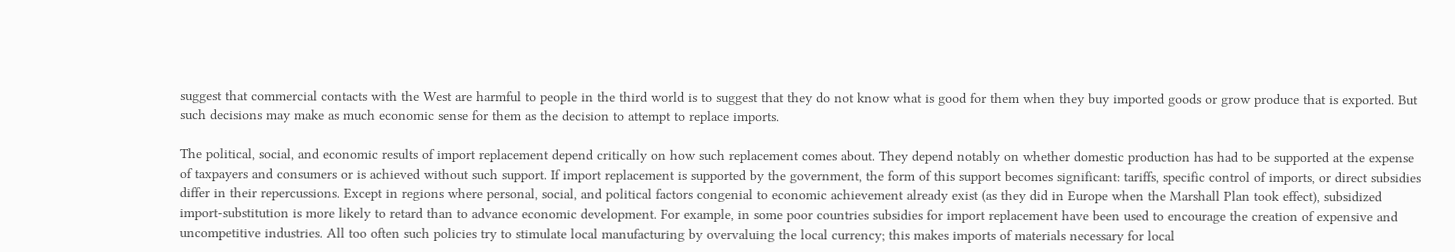suggest that commercial contacts with the West are harmful to people in the third world is to suggest that they do not know what is good for them when they buy imported goods or grow produce that is exported. But such decisions may make as much economic sense for them as the decision to attempt to replace imports.

The political, social, and economic results of import replacement depend critically on how such replacement comes about. They depend notably on whether domestic production has had to be supported at the expense of taxpayers and consumers or is achieved without such support. If import replacement is supported by the government, the form of this support becomes significant: tariffs, specific control of imports, or direct subsidies differ in their repercussions. Except in regions where personal, social, and political factors congenial to economic achievement already exist (as they did in Europe when the Marshall Plan took effect), subsidized import-substitution is more likely to retard than to advance economic development. For example, in some poor countries subsidies for import replacement have been used to encourage the creation of expensive and uncompetitive industries. All too often such policies try to stimulate local manufacturing by overvaluing the local currency; this makes imports of materials necessary for local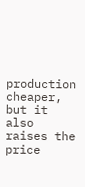production cheaper, but it also raises the price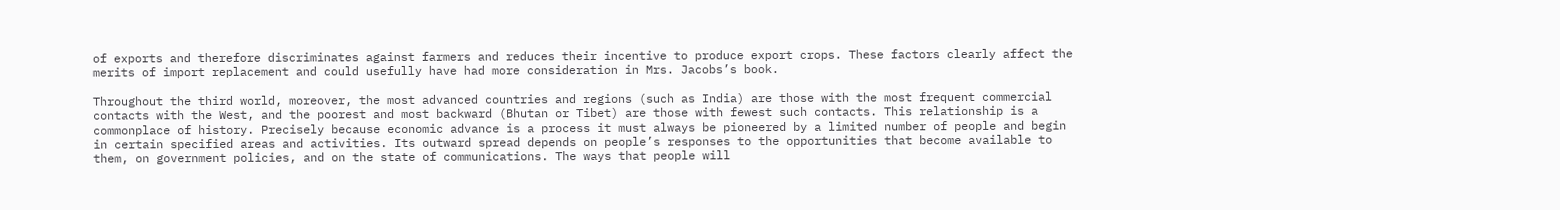of exports and therefore discriminates against farmers and reduces their incentive to produce export crops. These factors clearly affect the merits of import replacement and could usefully have had more consideration in Mrs. Jacobs’s book.

Throughout the third world, moreover, the most advanced countries and regions (such as India) are those with the most frequent commercial contacts with the West, and the poorest and most backward (Bhutan or Tibet) are those with fewest such contacts. This relationship is a commonplace of history. Precisely because economic advance is a process it must always be pioneered by a limited number of people and begin in certain specified areas and activities. Its outward spread depends on people’s responses to the opportunities that become available to them, on government policies, and on the state of communications. The ways that people will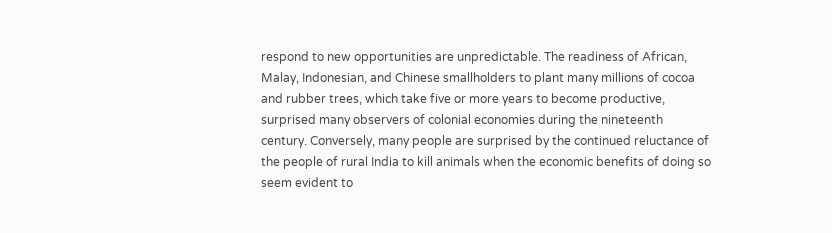respond to new opportunities are unpredictable. The readiness of African, Malay, Indonesian, and Chinese smallholders to plant many millions of cocoa and rubber trees, which take five or more years to become productive, surprised many observers of colonial economies during the nineteenth century. Conversely, many people are surprised by the continued reluctance of the people of rural India to kill animals when the economic benefits of doing so seem evident to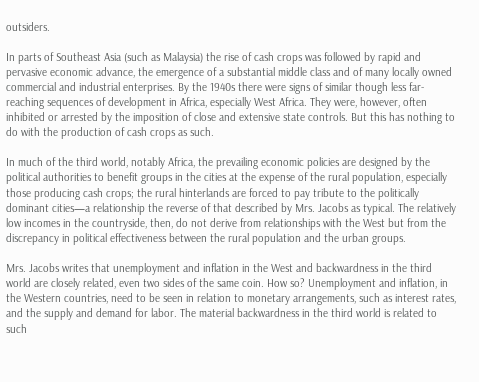outsiders.

In parts of Southeast Asia (such as Malaysia) the rise of cash crops was followed by rapid and pervasive economic advance, the emergence of a substantial middle class and of many locally owned commercial and industrial enterprises. By the 1940s there were signs of similar though less far-reaching sequences of development in Africa, especially West Africa. They were, however, often inhibited or arrested by the imposition of close and extensive state controls. But this has nothing to do with the production of cash crops as such.

In much of the third world, notably Africa, the prevailing economic policies are designed by the political authorities to benefit groups in the cities at the expense of the rural population, especially those producing cash crops; the rural hinterlands are forced to pay tribute to the politically dominant cities—a relationship the reverse of that described by Mrs. Jacobs as typical. The relatively low incomes in the countryside, then, do not derive from relationships with the West but from the discrepancy in political effectiveness between the rural population and the urban groups.

Mrs. Jacobs writes that unemployment and inflation in the West and backwardness in the third world are closely related, even two sides of the same coin. How so? Unemployment and inflation, in the Western countries, need to be seen in relation to monetary arrangements, such as interest rates, and the supply and demand for labor. The material backwardness in the third world is related to such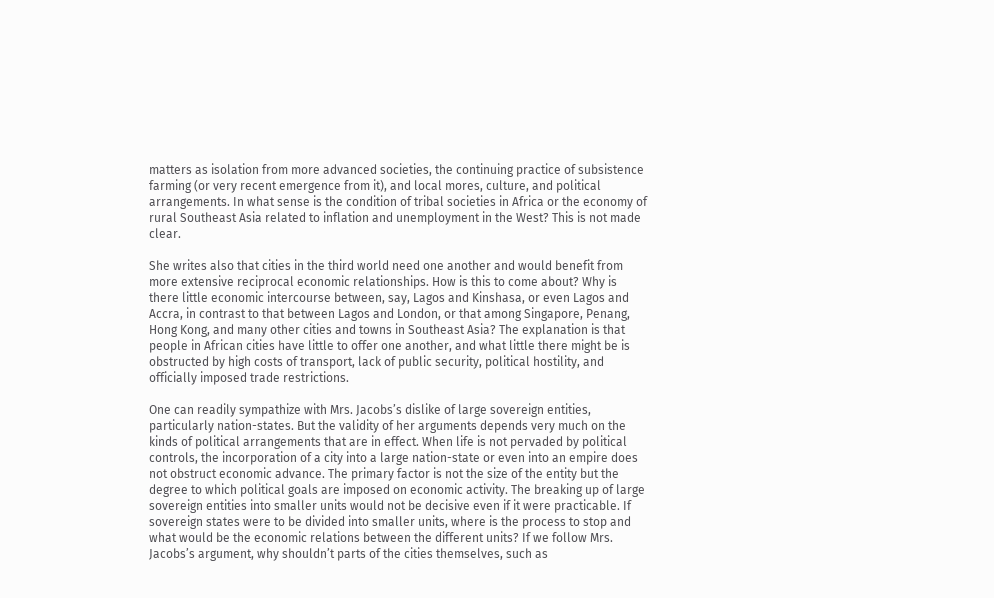matters as isolation from more advanced societies, the continuing practice of subsistence farming (or very recent emergence from it), and local mores, culture, and political arrangements. In what sense is the condition of tribal societies in Africa or the economy of rural Southeast Asia related to inflation and unemployment in the West? This is not made clear.

She writes also that cities in the third world need one another and would benefit from more extensive reciprocal economic relationships. How is this to come about? Why is there little economic intercourse between, say, Lagos and Kinshasa, or even Lagos and Accra, in contrast to that between Lagos and London, or that among Singapore, Penang, Hong Kong, and many other cities and towns in Southeast Asia? The explanation is that people in African cities have little to offer one another, and what little there might be is obstructed by high costs of transport, lack of public security, political hostility, and officially imposed trade restrictions.

One can readily sympathize with Mrs. Jacobs’s dislike of large sovereign entities, particularly nation-states. But the validity of her arguments depends very much on the kinds of political arrangements that are in effect. When life is not pervaded by political controls, the incorporation of a city into a large nation-state or even into an empire does not obstruct economic advance. The primary factor is not the size of the entity but the degree to which political goals are imposed on economic activity. The breaking up of large sovereign entities into smaller units would not be decisive even if it were practicable. If sovereign states were to be divided into smaller units, where is the process to stop and what would be the economic relations between the different units? If we follow Mrs. Jacobs’s argument, why shouldn’t parts of the cities themselves, such as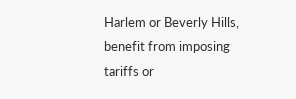Harlem or Beverly Hills, benefit from imposing tariffs or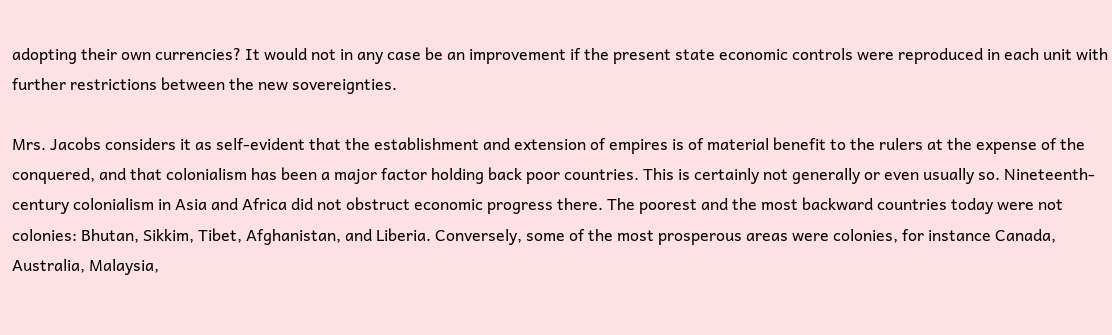adopting their own currencies? It would not in any case be an improvement if the present state economic controls were reproduced in each unit with further restrictions between the new sovereignties.

Mrs. Jacobs considers it as self-evident that the establishment and extension of empires is of material benefit to the rulers at the expense of the conquered, and that colonialism has been a major factor holding back poor countries. This is certainly not generally or even usually so. Nineteenth-century colonialism in Asia and Africa did not obstruct economic progress there. The poorest and the most backward countries today were not colonies: Bhutan, Sikkim, Tibet, Afghanistan, and Liberia. Conversely, some of the most prosperous areas were colonies, for instance Canada, Australia, Malaysia,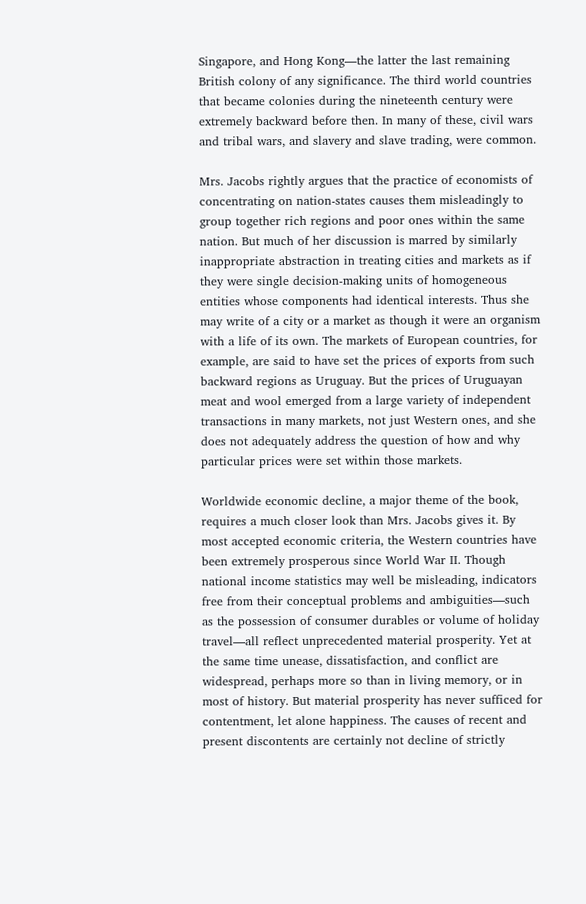Singapore, and Hong Kong—the latter the last remaining British colony of any significance. The third world countries that became colonies during the nineteenth century were extremely backward before then. In many of these, civil wars and tribal wars, and slavery and slave trading, were common.

Mrs. Jacobs rightly argues that the practice of economists of concentrating on nation-states causes them misleadingly to group together rich regions and poor ones within the same nation. But much of her discussion is marred by similarly inappropriate abstraction in treating cities and markets as if they were single decision-making units of homogeneous entities whose components had identical interests. Thus she may write of a city or a market as though it were an organism with a life of its own. The markets of European countries, for example, are said to have set the prices of exports from such backward regions as Uruguay. But the prices of Uruguayan meat and wool emerged from a large variety of independent transactions in many markets, not just Western ones, and she does not adequately address the question of how and why particular prices were set within those markets.

Worldwide economic decline, a major theme of the book, requires a much closer look than Mrs. Jacobs gives it. By most accepted economic criteria, the Western countries have been extremely prosperous since World War II. Though national income statistics may well be misleading, indicators free from their conceptual problems and ambiguities—such as the possession of consumer durables or volume of holiday travel—all reflect unprecedented material prosperity. Yet at the same time unease, dissatisfaction, and conflict are widespread, perhaps more so than in living memory, or in most of history. But material prosperity has never sufficed for contentment, let alone happiness. The causes of recent and present discontents are certainly not decline of strictly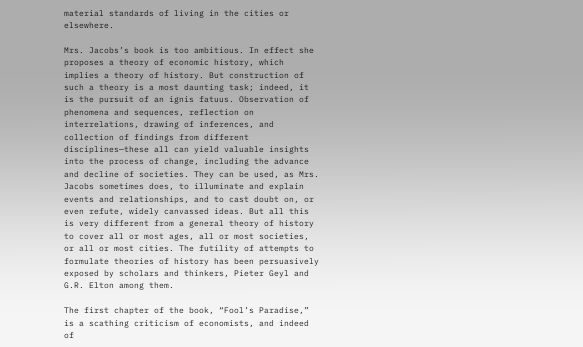material standards of living in the cities or elsewhere.

Mrs. Jacobs’s book is too ambitious. In effect she proposes a theory of economic history, which implies a theory of history. But construction of such a theory is a most daunting task; indeed, it is the pursuit of an ignis fatuus. Observation of phenomena and sequences, reflection on interrelations, drawing of inferences, and collection of findings from different disciplines—these all can yield valuable insights into the process of change, including the advance and decline of societies. They can be used, as Mrs. Jacobs sometimes does, to illuminate and explain events and relationships, and to cast doubt on, or even refute, widely canvassed ideas. But all this is very different from a general theory of history to cover all or most ages, all or most societies, or all or most cities. The futility of attempts to formulate theories of history has been persuasively exposed by scholars and thinkers, Pieter Geyl and G.R. Elton among them.

The first chapter of the book, “Fool’s Paradise,” is a scathing criticism of economists, and indeed of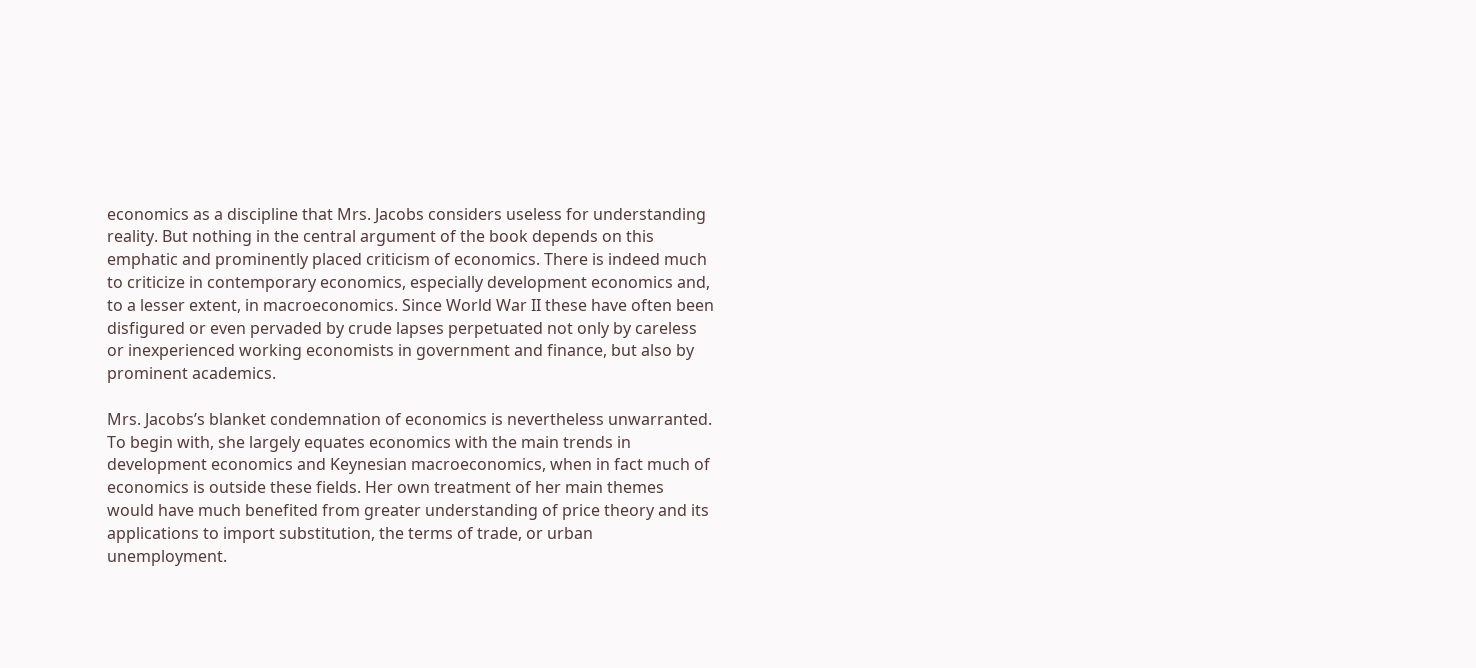economics as a discipline that Mrs. Jacobs considers useless for understanding reality. But nothing in the central argument of the book depends on this emphatic and prominently placed criticism of economics. There is indeed much to criticize in contemporary economics, especially development economics and, to a lesser extent, in macroeconomics. Since World War II these have often been disfigured or even pervaded by crude lapses perpetuated not only by careless or inexperienced working economists in government and finance, but also by prominent academics.

Mrs. Jacobs’s blanket condemnation of economics is nevertheless unwarranted. To begin with, she largely equates economics with the main trends in development economics and Keynesian macroeconomics, when in fact much of economics is outside these fields. Her own treatment of her main themes would have much benefited from greater understanding of price theory and its applications to import substitution, the terms of trade, or urban unemployment.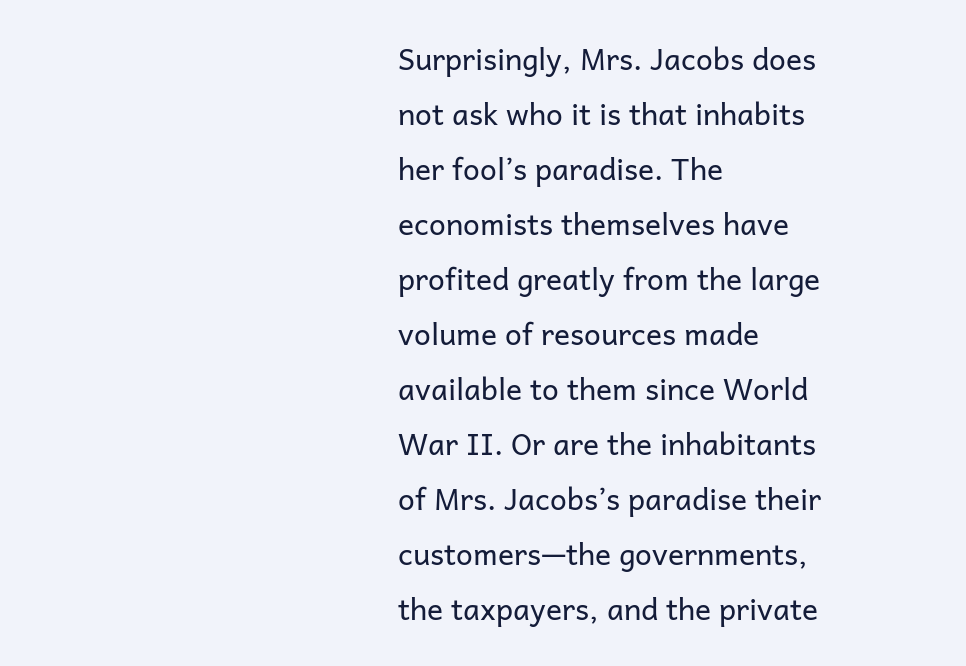Surprisingly, Mrs. Jacobs does not ask who it is that inhabits her fool’s paradise. The economists themselves have profited greatly from the large volume of resources made available to them since World War II. Or are the inhabitants of Mrs. Jacobs’s paradise their customers—the governments, the taxpayers, and the private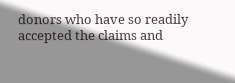donors who have so readily accepted the claims and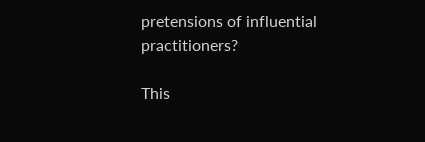pretensions of influential practitioners?

This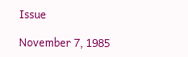Issue

November 7, 1985